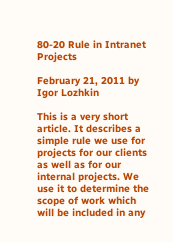80-20 Rule in Intranet Projects

February 21, 2011 by Igor Lozhkin

This is a very short article. It describes a simple rule we use for projects for our clients as well as for our internal projects. We use it to determine the scope of work which will be included in any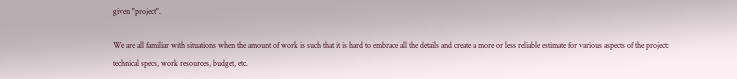given "project".

We are all familiar with situations when the amount of work is such that it is hard to embrace all the details and create a more or less reliable estimate for various aspects of the project: technical specs, work resources, budget, etc.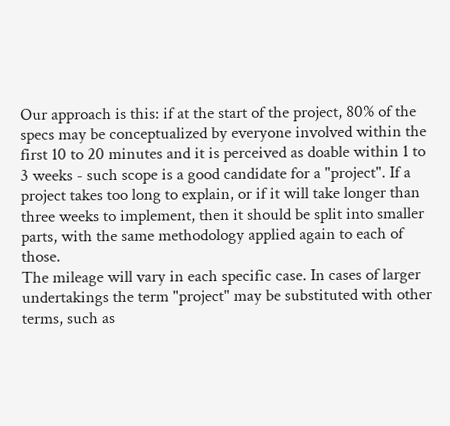Our approach is this: if at the start of the project, 80% of the specs may be conceptualized by everyone involved within the first 10 to 20 minutes and it is perceived as doable within 1 to 3 weeks - such scope is a good candidate for a "project". If a project takes too long to explain, or if it will take longer than three weeks to implement, then it should be split into smaller parts, with the same methodology applied again to each of those.
The mileage will vary in each specific case. In cases of larger undertakings the term "project" may be substituted with other terms, such as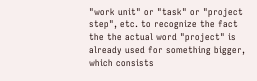"work unit" or "task" or "project step", etc. to recognize the fact the the actual word "project" is already used for something bigger, which consists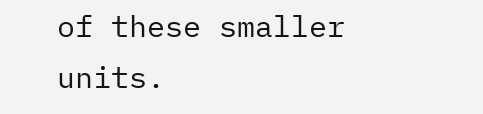of these smaller units.